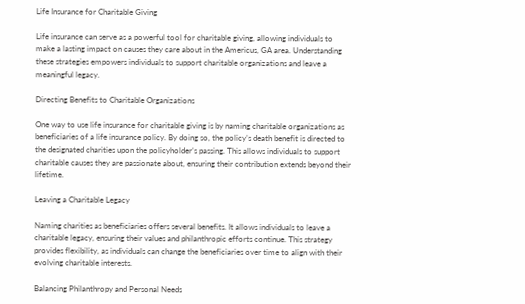Life Insurance for Charitable Giving

Life insurance can serve as a powerful tool for charitable giving, allowing individuals to make a lasting impact on causes they care about in the Americus, GA area. Understanding these strategies empowers individuals to support charitable organizations and leave a meaningful legacy.

Directing Benefits to Charitable Organizations

One way to use life insurance for charitable giving is by naming charitable organizations as beneficiaries of a life insurance policy. By doing so, the policy’s death benefit is directed to the designated charities upon the policyholder’s passing. This allows individuals to support charitable causes they are passionate about, ensuring their contribution extends beyond their lifetime.

Leaving a Charitable Legacy

Naming charities as beneficiaries offers several benefits. It allows individuals to leave a charitable legacy, ensuring their values and philanthropic efforts continue. This strategy provides flexibility, as individuals can change the beneficiaries over time to align with their evolving charitable interests.

Balancing Philanthropy and Personal Needs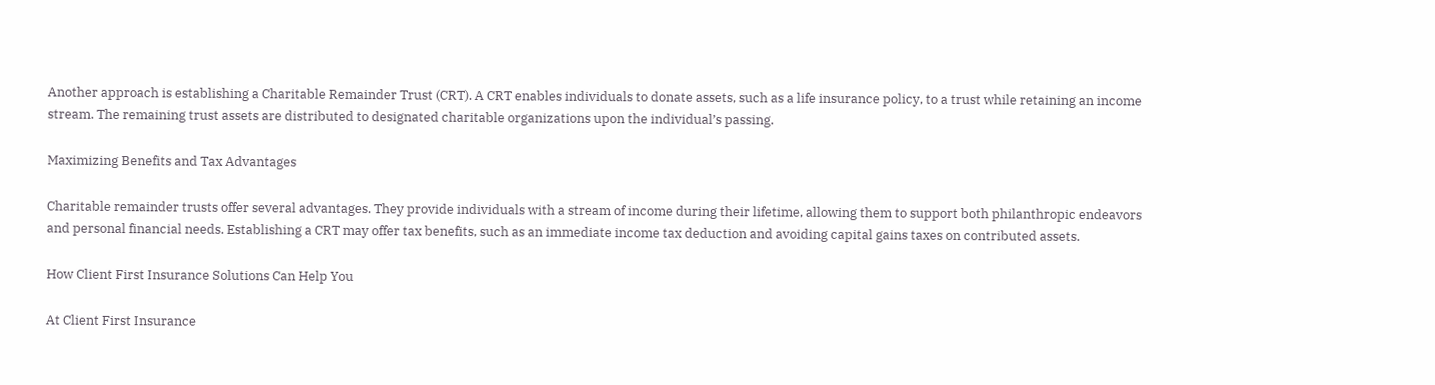Another approach is establishing a Charitable Remainder Trust (CRT). A CRT enables individuals to donate assets, such as a life insurance policy, to a trust while retaining an income stream. The remaining trust assets are distributed to designated charitable organizations upon the individual’s passing.

Maximizing Benefits and Tax Advantages

Charitable remainder trusts offer several advantages. They provide individuals with a stream of income during their lifetime, allowing them to support both philanthropic endeavors and personal financial needs. Establishing a CRT may offer tax benefits, such as an immediate income tax deduction and avoiding capital gains taxes on contributed assets.

How Client First Insurance Solutions Can Help You

At Client First Insurance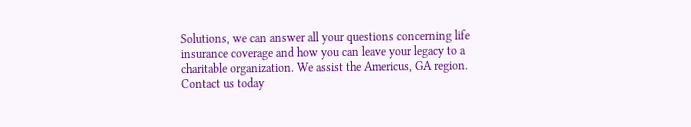Solutions, we can answer all your questions concerning life insurance coverage and how you can leave your legacy to a charitable organization. We assist the Americus, GA region. Contact us today